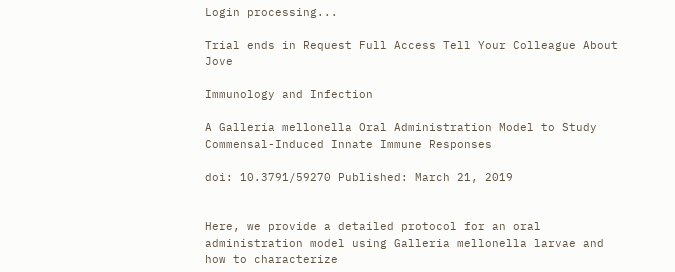Login processing...

Trial ends in Request Full Access Tell Your Colleague About Jove

Immunology and Infection

A Galleria mellonella Oral Administration Model to Study Commensal-Induced Innate Immune Responses

doi: 10.3791/59270 Published: March 21, 2019


Here, we provide a detailed protocol for an oral administration model using Galleria mellonella larvae and how to characterize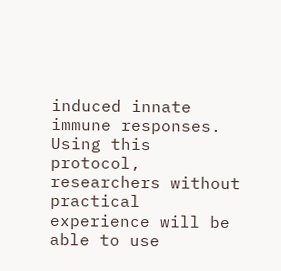induced innate immune responses. Using this protocol, researchers without practical experience will be able to use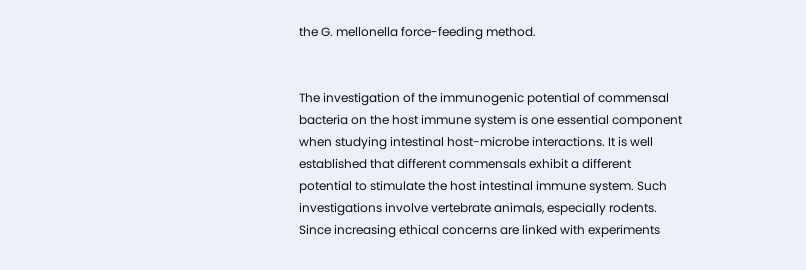the G. mellonella force-feeding method.


The investigation of the immunogenic potential of commensal bacteria on the host immune system is one essential component when studying intestinal host-microbe interactions. It is well established that different commensals exhibit a different potential to stimulate the host intestinal immune system. Such investigations involve vertebrate animals, especially rodents. Since increasing ethical concerns are linked with experiments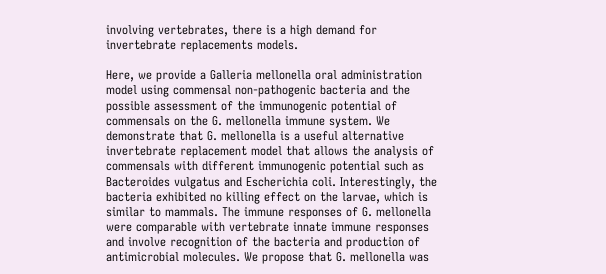involving vertebrates, there is a high demand for invertebrate replacements models.

Here, we provide a Galleria mellonella oral administration model using commensal non-pathogenic bacteria and the possible assessment of the immunogenic potential of commensals on the G. mellonella immune system. We demonstrate that G. mellonella is a useful alternative invertebrate replacement model that allows the analysis of commensals with different immunogenic potential such as Bacteroides vulgatus and Escherichia coli. Interestingly, the bacteria exhibited no killing effect on the larvae, which is similar to mammals. The immune responses of G. mellonella were comparable with vertebrate innate immune responses and involve recognition of the bacteria and production of antimicrobial molecules. We propose that G. mellonella was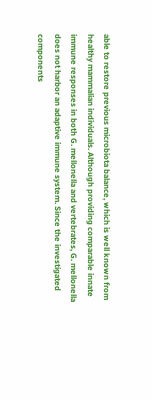able to restore previous microbiota balance, which is well known from healthy mammalian individuals. Although providing comparable innate immune responses in both G. mellonella and vertebrates, G. mellonella does not harbor an adaptive immune system. Since the investigated components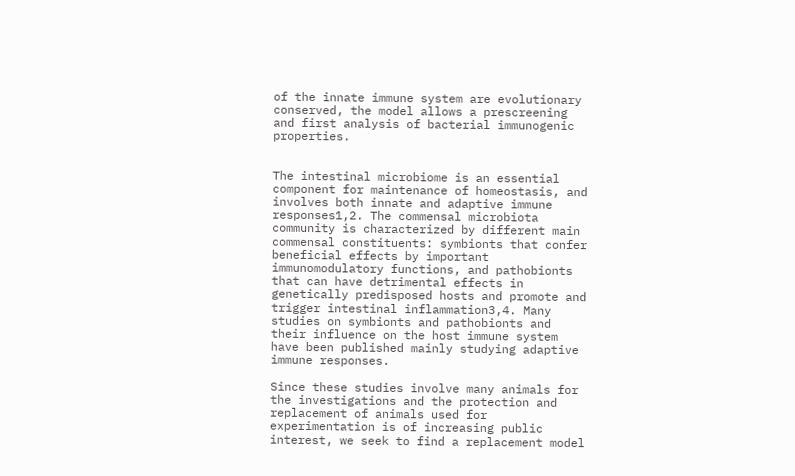of the innate immune system are evolutionary conserved, the model allows a prescreening and first analysis of bacterial immunogenic properties.


The intestinal microbiome is an essential component for maintenance of homeostasis, and involves both innate and adaptive immune responses1,2. The commensal microbiota community is characterized by different main commensal constituents: symbionts that confer beneficial effects by important immunomodulatory functions, and pathobionts that can have detrimental effects in genetically predisposed hosts and promote and trigger intestinal inflammation3,4. Many studies on symbionts and pathobionts and their influence on the host immune system have been published mainly studying adaptive immune responses.

Since these studies involve many animals for the investigations and the protection and replacement of animals used for experimentation is of increasing public interest, we seek to find a replacement model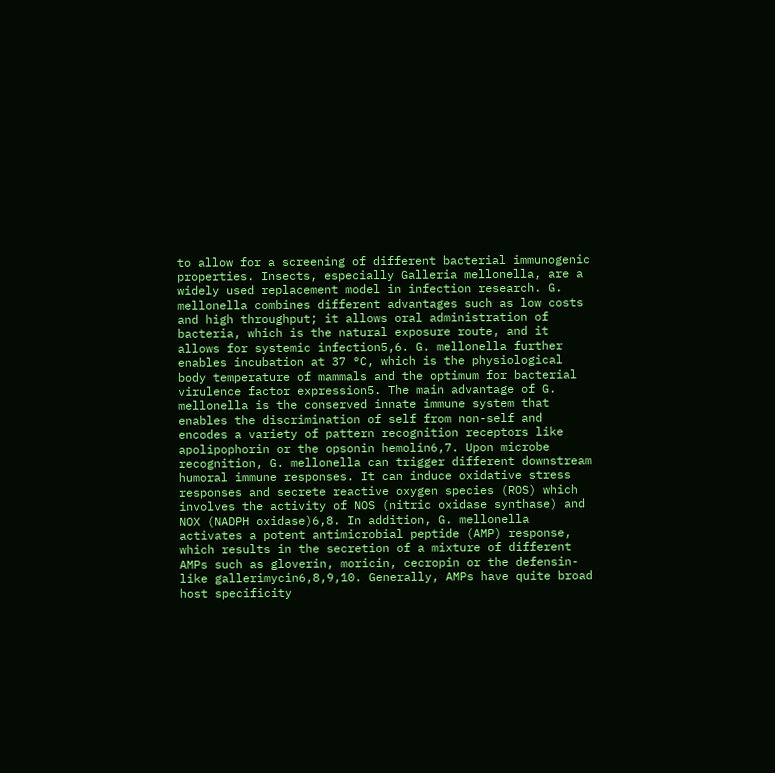to allow for a screening of different bacterial immunogenic properties. Insects, especially Galleria mellonella, are a widely used replacement model in infection research. G. mellonella combines different advantages such as low costs and high throughput; it allows oral administration of bacteria, which is the natural exposure route, and it allows for systemic infection5,6. G. mellonella further enables incubation at 37 °C, which is the physiological body temperature of mammals and the optimum for bacterial virulence factor expression5. The main advantage of G. mellonella is the conserved innate immune system that enables the discrimination of self from non-self and encodes a variety of pattern recognition receptors like apolipophorin or the opsonin hemolin6,7. Upon microbe recognition, G. mellonella can trigger different downstream humoral immune responses. It can induce oxidative stress responses and secrete reactive oxygen species (ROS) which involves the activity of NOS (nitric oxidase synthase) and NOX (NADPH oxidase)6,8. In addition, G. mellonella activates a potent antimicrobial peptide (AMP) response, which results in the secretion of a mixture of different AMPs such as gloverin, moricin, cecropin or the defensin-like gallerimycin6,8,9,10. Generally, AMPs have quite broad host specificity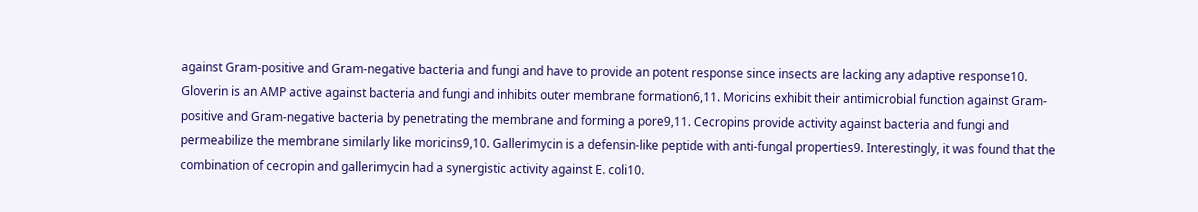against Gram-positive and Gram-negative bacteria and fungi and have to provide an potent response since insects are lacking any adaptive response10. Gloverin is an AMP active against bacteria and fungi and inhibits outer membrane formation6,11. Moricins exhibit their antimicrobial function against Gram-positive and Gram-negative bacteria by penetrating the membrane and forming a pore9,11. Cecropins provide activity against bacteria and fungi and permeabilize the membrane similarly like moricins9,10. Gallerimycin is a defensin-like peptide with anti-fungal properties9. Interestingly, it was found that the combination of cecropin and gallerimycin had a synergistic activity against E. coli10.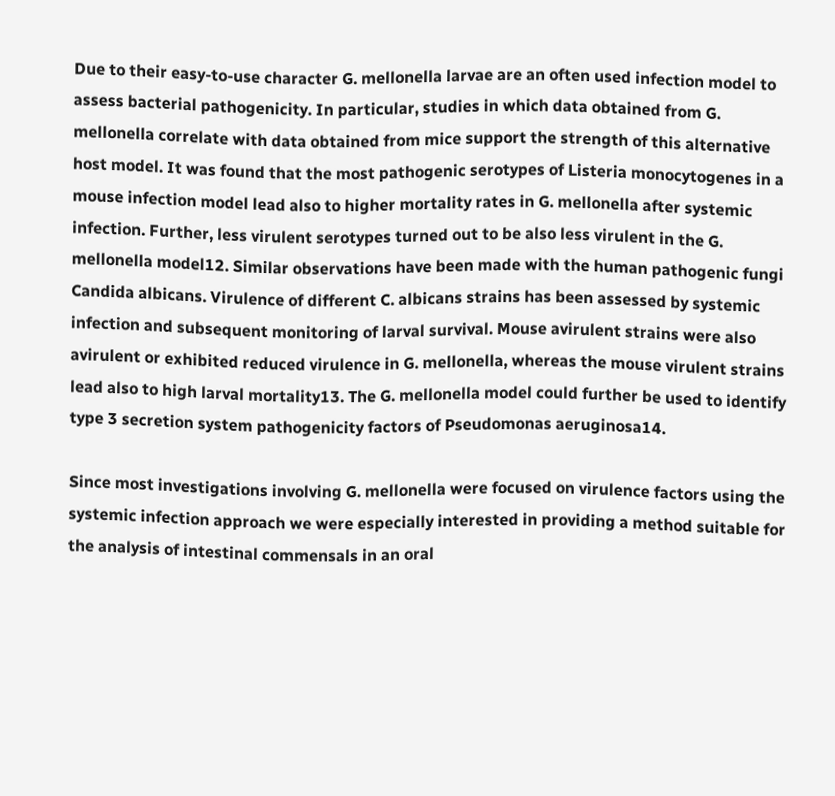Due to their easy-to-use character G. mellonella larvae are an often used infection model to assess bacterial pathogenicity. In particular, studies in which data obtained from G. mellonella correlate with data obtained from mice support the strength of this alternative host model. It was found that the most pathogenic serotypes of Listeria monocytogenes in a mouse infection model lead also to higher mortality rates in G. mellonella after systemic infection. Further, less virulent serotypes turned out to be also less virulent in the G. mellonella model12. Similar observations have been made with the human pathogenic fungi Candida albicans. Virulence of different C. albicans strains has been assessed by systemic infection and subsequent monitoring of larval survival. Mouse avirulent strains were also avirulent or exhibited reduced virulence in G. mellonella, whereas the mouse virulent strains lead also to high larval mortality13. The G. mellonella model could further be used to identify type 3 secretion system pathogenicity factors of Pseudomonas aeruginosa14.

Since most investigations involving G. mellonella were focused on virulence factors using the systemic infection approach we were especially interested in providing a method suitable for the analysis of intestinal commensals in an oral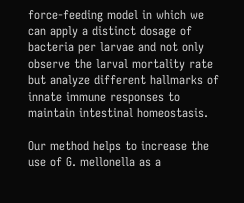force-feeding model in which we can apply a distinct dosage of bacteria per larvae and not only observe the larval mortality rate but analyze different hallmarks of innate immune responses to maintain intestinal homeostasis.

Our method helps to increase the use of G. mellonella as a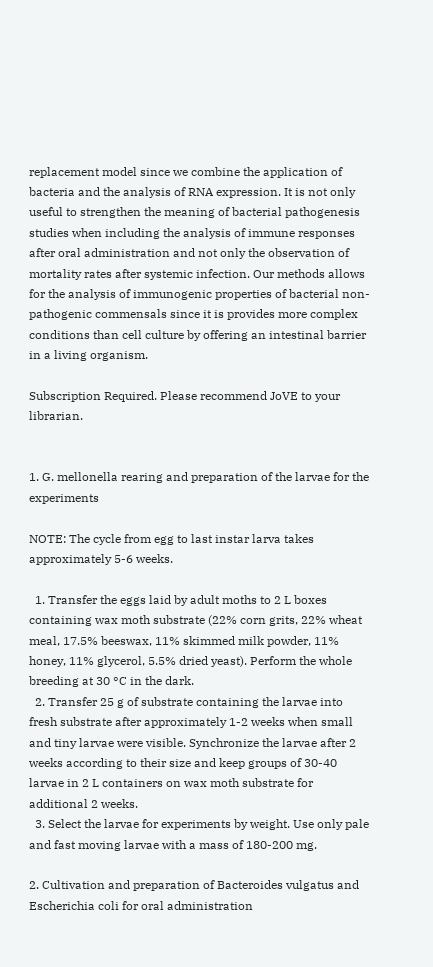replacement model since we combine the application of bacteria and the analysis of RNA expression. It is not only useful to strengthen the meaning of bacterial pathogenesis studies when including the analysis of immune responses after oral administration and not only the observation of mortality rates after systemic infection. Our methods allows for the analysis of immunogenic properties of bacterial non-pathogenic commensals since it is provides more complex conditions than cell culture by offering an intestinal barrier in a living organism.

Subscription Required. Please recommend JoVE to your librarian.


1. G. mellonella rearing and preparation of the larvae for the experiments

NOTE: The cycle from egg to last instar larva takes approximately 5-6 weeks.

  1. Transfer the eggs laid by adult moths to 2 L boxes containing wax moth substrate (22% corn grits, 22% wheat meal, 17.5% beeswax, 11% skimmed milk powder, 11% honey, 11% glycerol, 5.5% dried yeast). Perform the whole breeding at 30 °C in the dark.
  2. Transfer 25 g of substrate containing the larvae into fresh substrate after approximately 1-2 weeks when small and tiny larvae were visible. Synchronize the larvae after 2 weeks according to their size and keep groups of 30-40 larvae in 2 L containers on wax moth substrate for additional 2 weeks.
  3. Select the larvae for experiments by weight. Use only pale and fast moving larvae with a mass of 180-200 mg.

2. Cultivation and preparation of Bacteroides vulgatus and Escherichia coli for oral administration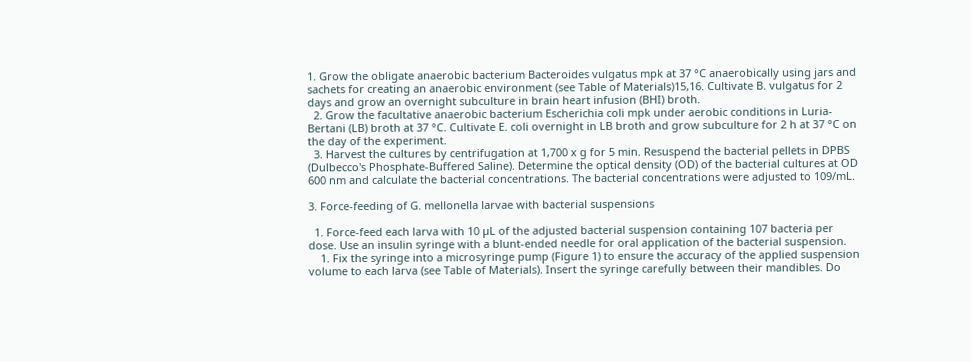1. Grow the obligate anaerobic bacterium Bacteroides vulgatus mpk at 37 °C anaerobically using jars and sachets for creating an anaerobic environment (see Table of Materials)15,16. Cultivate B. vulgatus for 2 days and grow an overnight subculture in brain heart infusion (BHI) broth.
  2. Grow the facultative anaerobic bacterium Escherichia coli mpk under aerobic conditions in Luria-Bertani (LB) broth at 37 °C. Cultivate E. coli overnight in LB broth and grow subculture for 2 h at 37 °C on the day of the experiment.
  3. Harvest the cultures by centrifugation at 1,700 x g for 5 min. Resuspend the bacterial pellets in DPBS (Dulbecco's Phosphate-Buffered Saline). Determine the optical density (OD) of the bacterial cultures at OD 600 nm and calculate the bacterial concentrations. The bacterial concentrations were adjusted to 109/mL.

3. Force-feeding of G. mellonella larvae with bacterial suspensions

  1. Force-feed each larva with 10 µL of the adjusted bacterial suspension containing 107 bacteria per dose. Use an insulin syringe with a blunt-ended needle for oral application of the bacterial suspension.
    1. Fix the syringe into a microsyringe pump (Figure 1) to ensure the accuracy of the applied suspension volume to each larva (see Table of Materials). Insert the syringe carefully between their mandibles. Do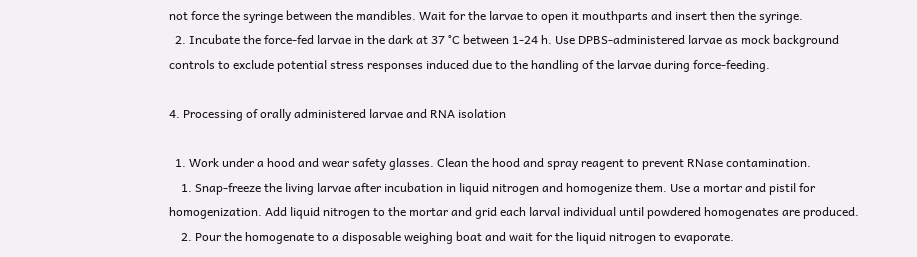not force the syringe between the mandibles. Wait for the larvae to open it mouthparts and insert then the syringe.
  2. Incubate the force-fed larvae in the dark at 37 °C between 1-24 h. Use DPBS-administered larvae as mock background controls to exclude potential stress responses induced due to the handling of the larvae during force-feeding.

4. Processing of orally administered larvae and RNA isolation

  1. Work under a hood and wear safety glasses. Clean the hood and spray reagent to prevent RNase contamination.
    1. Snap-freeze the living larvae after incubation in liquid nitrogen and homogenize them. Use a mortar and pistil for homogenization. Add liquid nitrogen to the mortar and grid each larval individual until powdered homogenates are produced.
    2. Pour the homogenate to a disposable weighing boat and wait for the liquid nitrogen to evaporate.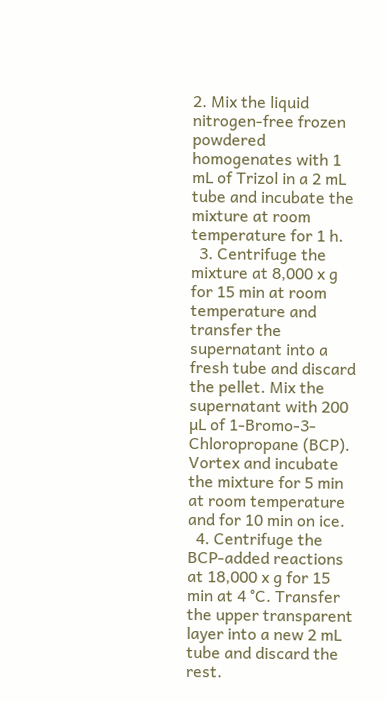2. Mix the liquid nitrogen-free frozen powdered homogenates with 1 mL of Trizol in a 2 mL tube and incubate the mixture at room temperature for 1 h.
  3. Centrifuge the mixture at 8,000 x g for 15 min at room temperature and transfer the supernatant into a fresh tube and discard the pellet. Mix the supernatant with 200 µL of 1-Bromo-3-Chloropropane (BCP). Vortex and incubate the mixture for 5 min at room temperature and for 10 min on ice.
  4. Centrifuge the BCP-added reactions at 18,000 x g for 15 min at 4 °C. Transfer the upper transparent layer into a new 2 mL tube and discard the rest.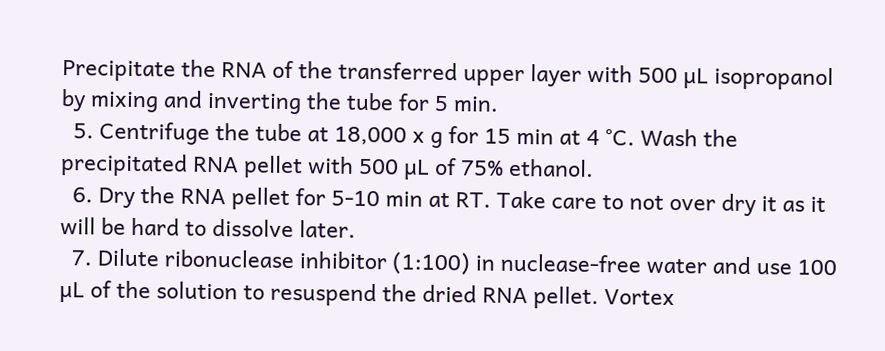Precipitate the RNA of the transferred upper layer with 500 µL isopropanol by mixing and inverting the tube for 5 min.
  5. Centrifuge the tube at 18,000 x g for 15 min at 4 °C. Wash the precipitated RNA pellet with 500 µL of 75% ethanol.
  6. Dry the RNA pellet for 5-10 min at RT. Take care to not over dry it as it will be hard to dissolve later.
  7. Dilute ribonuclease inhibitor (1:100) in nuclease-free water and use 100 µL of the solution to resuspend the dried RNA pellet. Vortex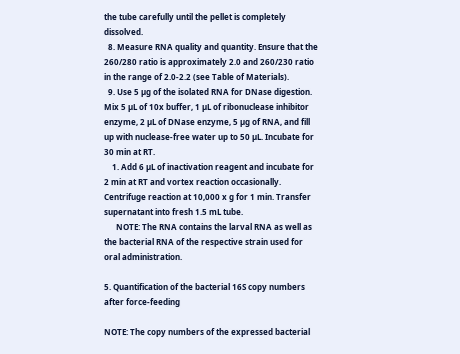the tube carefully until the pellet is completely dissolved.
  8. Measure RNA quality and quantity. Ensure that the 260/280 ratio is approximately 2.0 and 260/230 ratio in the range of 2.0-2.2 (see Table of Materials).
  9. Use 5 µg of the isolated RNA for DNase digestion. Mix 5 µL of 10x buffer, 1 µL of ribonuclease inhibitor enzyme, 2 µL of DNase enzyme, 5 µg of RNA, and fill up with nuclease-free water up to 50 µL. Incubate for 30 min at RT.
    1. Add 6 µL of inactivation reagent and incubate for 2 min at RT and vortex reaction occasionally. Centrifuge reaction at 10,000 x g for 1 min. Transfer supernatant into fresh 1.5 mL tube.
      NOTE: The RNA contains the larval RNA as well as the bacterial RNA of the respective strain used for oral administration.

5. Quantification of the bacterial 16S copy numbers after force-feeding

NOTE: The copy numbers of the expressed bacterial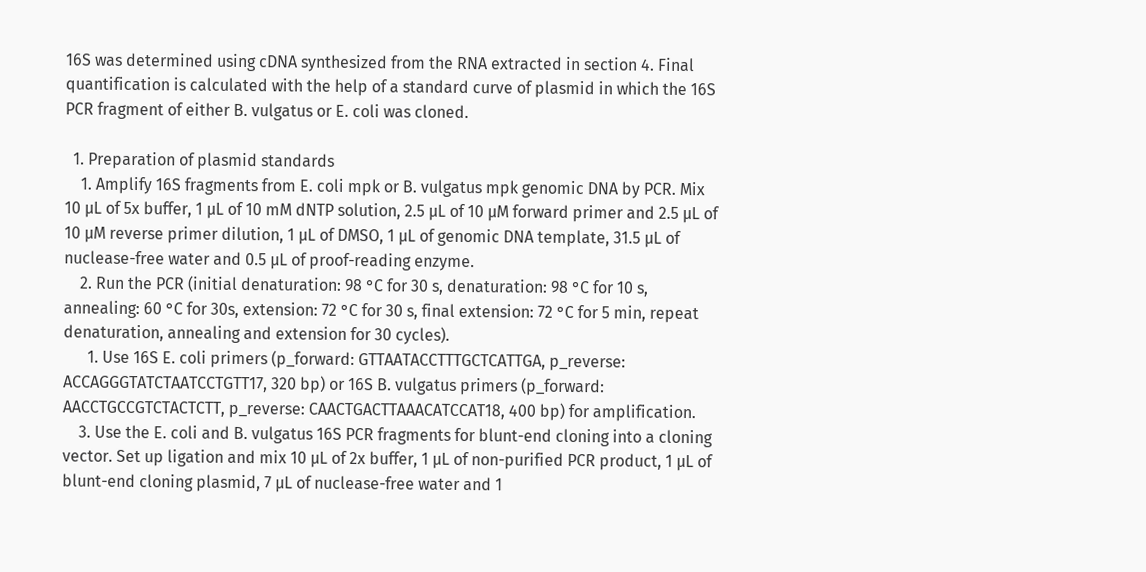16S was determined using cDNA synthesized from the RNA extracted in section 4. Final quantification is calculated with the help of a standard curve of plasmid in which the 16S PCR fragment of either B. vulgatus or E. coli was cloned.

  1. Preparation of plasmid standards
    1. Amplify 16S fragments from E. coli mpk or B. vulgatus mpk genomic DNA by PCR. Mix 10 µL of 5x buffer, 1 µL of 10 mM dNTP solution, 2.5 µL of 10 µM forward primer and 2.5 µL of 10 µM reverse primer dilution, 1 µL of DMSO, 1 µL of genomic DNA template, 31.5 µL of nuclease-free water and 0.5 µL of proof-reading enzyme.
    2. Run the PCR (initial denaturation: 98 °C for 30 s, denaturation: 98 °C for 10 s, annealing: 60 °C for 30s, extension: 72 °C for 30 s, final extension: 72 °C for 5 min, repeat denaturation, annealing and extension for 30 cycles).
      1. Use 16S E. coli primers (p_forward: GTTAATACCTTTGCTCATTGA, p_reverse: ACCAGGGTATCTAATCCTGTT17, 320 bp) or 16S B. vulgatus primers (p_forward: AACCTGCCGTCTACTCTT, p_reverse: CAACTGACTTAAACATCCAT18, 400 bp) for amplification.
    3. Use the E. coli and B. vulgatus 16S PCR fragments for blunt-end cloning into a cloning vector. Set up ligation and mix 10 µL of 2x buffer, 1 µL of non-purified PCR product, 1 µL of blunt-end cloning plasmid, 7 µL of nuclease-free water and 1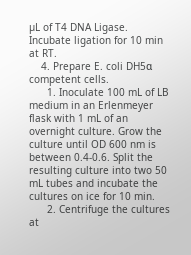µL of T4 DNA Ligase. Incubate ligation for 10 min at RT.
    4. Prepare E. coli DH5α competent cells.
      1. Inoculate 100 mL of LB medium in an Erlenmeyer flask with 1 mL of an overnight culture. Grow the culture until OD 600 nm is between 0.4-0.6. Split the resulting culture into two 50 mL tubes and incubate the cultures on ice for 10 min.
      2. Centrifuge the cultures at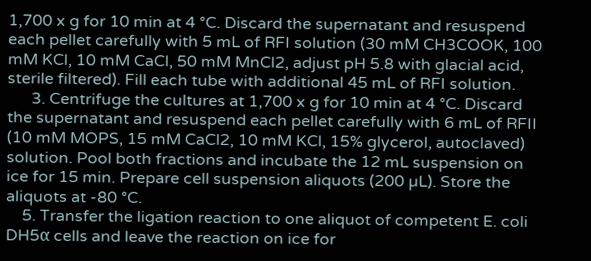1,700 x g for 10 min at 4 °C. Discard the supernatant and resuspend each pellet carefully with 5 mL of RFI solution (30 mM CH3COOK, 100 mM KCl, 10 mM CaCl, 50 mM MnCl2, adjust pH 5.8 with glacial acid, sterile filtered). Fill each tube with additional 45 mL of RFI solution.
      3. Centrifuge the cultures at 1,700 x g for 10 min at 4 °C. Discard the supernatant and resuspend each pellet carefully with 6 mL of RFII (10 mM MOPS, 15 mM CaCl2, 10 mM KCl, 15% glycerol, autoclaved) solution. Pool both fractions and incubate the 12 mL suspension on ice for 15 min. Prepare cell suspension aliquots (200 µL). Store the aliquots at -80 °C.
    5. Transfer the ligation reaction to one aliquot of competent E. coli DH5α cells and leave the reaction on ice for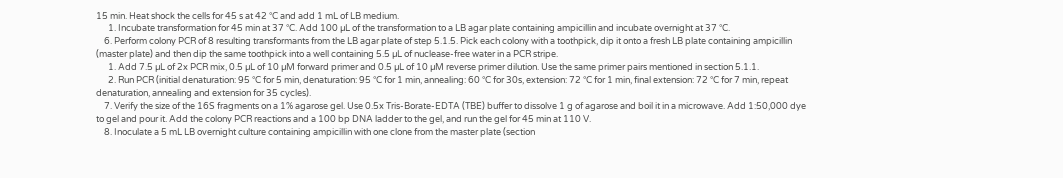15 min. Heat shock the cells for 45 s at 42 °C and add 1 mL of LB medium.
      1. Incubate transformation for 45 min at 37 °C. Add 100 µL of the transformation to a LB agar plate containing ampicillin and incubate overnight at 37 °C.
    6. Perform colony PCR of 8 resulting transformants from the LB agar plate of step 5.1.5. Pick each colony with a toothpick, dip it onto a fresh LB plate containing ampicillin (master plate) and then dip the same toothpick into a well containing 5.5 µL of nuclease-free water in a PCR stripe.
      1. Add 7.5 µL of 2x PCR mix, 0.5 µL of 10 µM forward primer and 0.5 µL of 10 µM reverse primer dilution. Use the same primer pairs mentioned in section 5.1.1.
      2. Run PCR (initial denaturation: 95 °C for 5 min, denaturation: 95 °C for 1 min, annealing: 60 °C for 30s, extension: 72 °C for 1 min, final extension: 72 °C for 7 min, repeat denaturation, annealing and extension for 35 cycles).
    7. Verify the size of the 16S fragments on a 1% agarose gel. Use 0.5x Tris-Borate-EDTA (TBE) buffer to dissolve 1 g of agarose and boil it in a microwave. Add 1:50,000 dye to gel and pour it. Add the colony PCR reactions and a 100 bp DNA ladder to the gel, and run the gel for 45 min at 110 V.
    8. Inoculate a 5 mL LB overnight culture containing ampicillin with one clone from the master plate (section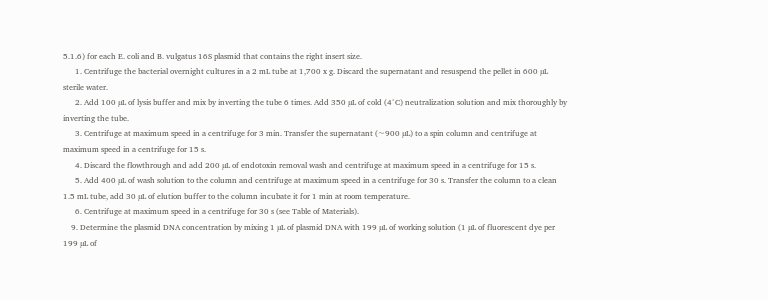5.1.6) for each E. coli and B. vulgatus 16S plasmid that contains the right insert size.
      1. Centrifuge the bacterial overnight cultures in a 2 mL tube at 1,700 x g. Discard the supernatant and resuspend the pellet in 600 µL sterile water.
      2. Add 100 µL of lysis buffer and mix by inverting the tube 6 times. Add 350 µL of cold (4°C) neutralization solution and mix thoroughly by inverting the tube.
      3. Centrifuge at maximum speed in a centrifuge for 3 min. Transfer the supernatant (~900 µL) to a spin column and centrifuge at maximum speed in a centrifuge for 15 s.
      4. Discard the flowthrough and add 200 µL of endotoxin removal wash and centrifuge at maximum speed in a centrifuge for 15 s.
      5. Add 400 µL of wash solution to the column and centrifuge at maximum speed in a centrifuge for 30 s. Transfer the column to a clean 1.5 mL tube, add 30 µL of elution buffer to the column incubate it for 1 min at room temperature.
      6. Centrifuge at maximum speed in a centrifuge for 30 s (see Table of Materials).
    9. Determine the plasmid DNA concentration by mixing 1 µL of plasmid DNA with 199 µL of working solution (1 µL of fluorescent dye per 199 µL of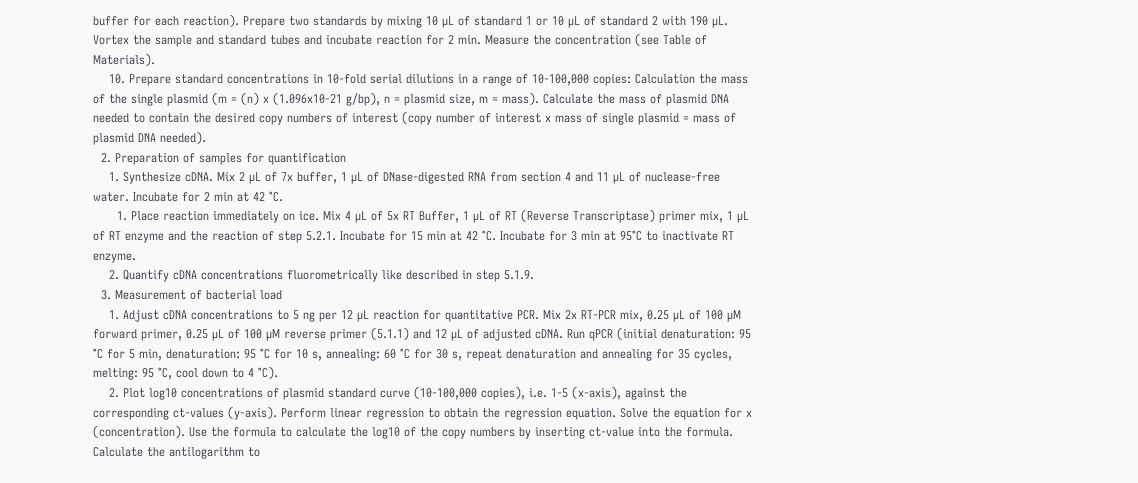buffer for each reaction). Prepare two standards by mixing 10 µL of standard 1 or 10 µL of standard 2 with 190 µL. Vortex the sample and standard tubes and incubate reaction for 2 min. Measure the concentration (see Table of Materials).
    10. Prepare standard concentrations in 10-fold serial dilutions in a range of 10-100,000 copies: Calculation the mass of the single plasmid (m = (n) x (1.096x10-21 g/bp), n = plasmid size, m = mass). Calculate the mass of plasmid DNA needed to contain the desired copy numbers of interest (copy number of interest x mass of single plasmid = mass of plasmid DNA needed).
  2. Preparation of samples for quantification
    1. Synthesize cDNA. Mix 2 µL of 7x buffer, 1 µL of DNase-digested RNA from section 4 and 11 µL of nuclease-free water. Incubate for 2 min at 42 °C.
      1. Place reaction immediately on ice. Mix 4 µL of 5x RT Buffer, 1 µL of RT (Reverse Transcriptase) primer mix, 1 µL of RT enzyme and the reaction of step 5.2.1. Incubate for 15 min at 42 °C. Incubate for 3 min at 95°C to inactivate RT enzyme.
    2. Quantify cDNA concentrations fluorometrically like described in step 5.1.9.
  3. Measurement of bacterial load
    1. Adjust cDNA concentrations to 5 ng per 12 µL reaction for quantitative PCR. Mix 2x RT-PCR mix, 0.25 µL of 100 µM forward primer, 0.25 µL of 100 µM reverse primer (5.1.1) and 12 µL of adjusted cDNA. Run qPCR (initial denaturation: 95 °C for 5 min, denaturation: 95 °C for 10 s, annealing: 60 °C for 30 s, repeat denaturation and annealing for 35 cycles, melting: 95 °C, cool down to 4 °C).
    2. Plot log10 concentrations of plasmid standard curve (10-100,000 copies), i.e. 1-5 (x-axis), against the corresponding ct-values (y-axis). Perform linear regression to obtain the regression equation. Solve the equation for x (concentration). Use the formula to calculate the log10 of the copy numbers by inserting ct-value into the formula. Calculate the antilogarithm to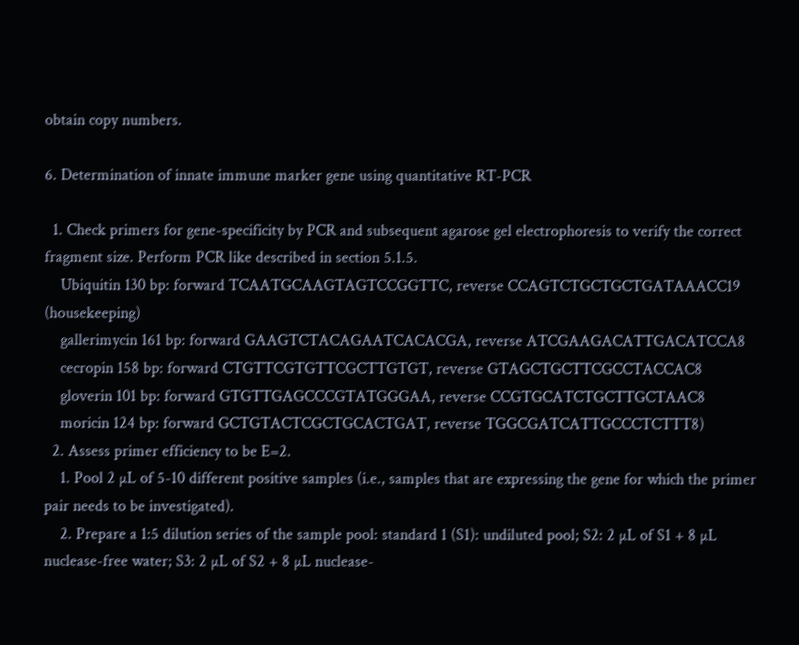obtain copy numbers.

6. Determination of innate immune marker gene using quantitative RT-PCR

  1. Check primers for gene-specificity by PCR and subsequent agarose gel electrophoresis to verify the correct fragment size. Perform PCR like described in section 5.1.5.
    Ubiquitin 130 bp: forward TCAATGCAAGTAGTCCGGTTC, reverse CCAGTCTGCTGCTGATAAACC19 (housekeeping)
    gallerimycin 161 bp: forward GAAGTCTACAGAATCACACGA, reverse ATCGAAGACATTGACATCCA8
    cecropin 158 bp: forward CTGTTCGTGTTCGCTTGTGT, reverse GTAGCTGCTTCGCCTACCAC8
    gloverin 101 bp: forward GTGTTGAGCCCGTATGGGAA, reverse CCGTGCATCTGCTTGCTAAC8
    moricin 124 bp: forward GCTGTACTCGCTGCACTGAT, reverse TGGCGATCATTGCCCTCTTT8)
  2. Assess primer efficiency to be E=2.
    1. Pool 2 µL of 5-10 different positive samples (i.e., samples that are expressing the gene for which the primer pair needs to be investigated).
    2. Prepare a 1:5 dilution series of the sample pool: standard 1 (S1): undiluted pool; S2: 2 µL of S1 + 8 µL nuclease-free water; S3: 2 µL of S2 + 8 µL nuclease-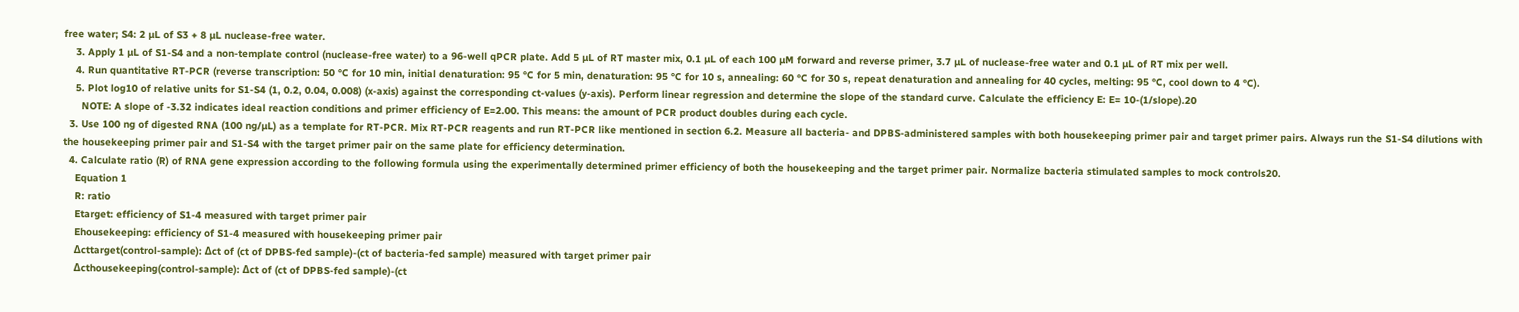free water; S4: 2 µL of S3 + 8 µL nuclease-free water.
    3. Apply 1 µL of S1-S4 and a non-template control (nuclease-free water) to a 96-well qPCR plate. Add 5 µL of RT master mix, 0.1 µL of each 100 µM forward and reverse primer, 3.7 µL of nuclease-free water and 0.1 µL of RT mix per well.
    4. Run quantitative RT-PCR (reverse transcription: 50 °C for 10 min, initial denaturation: 95 °C for 5 min, denaturation: 95 °C for 10 s, annealing: 60 °C for 30 s, repeat denaturation and annealing for 40 cycles, melting: 95 °C, cool down to 4 °C).
    5. Plot log10 of relative units for S1-S4 (1, 0.2, 0.04, 0.008) (x-axis) against the corresponding ct-values (y-axis). Perform linear regression and determine the slope of the standard curve. Calculate the efficiency E: E= 10-(1/slope).20
      NOTE: A slope of -3.32 indicates ideal reaction conditions and primer efficiency of E=2.00. This means: the amount of PCR product doubles during each cycle.
  3. Use 100 ng of digested RNA (100 ng/µL) as a template for RT-PCR. Mix RT-PCR reagents and run RT-PCR like mentioned in section 6.2. Measure all bacteria- and DPBS-administered samples with both housekeeping primer pair and target primer pairs. Always run the S1-S4 dilutions with the housekeeping primer pair and S1-S4 with the target primer pair on the same plate for efficiency determination.
  4. Calculate ratio (R) of RNA gene expression according to the following formula using the experimentally determined primer efficiency of both the housekeeping and the target primer pair. Normalize bacteria stimulated samples to mock controls20.
    Equation 1
    R: ratio
    Etarget: efficiency of S1-4 measured with target primer pair
    Ehousekeeping: efficiency of S1-4 measured with housekeeping primer pair
    Δcttarget(control-sample): Δct of (ct of DPBS-fed sample)-(ct of bacteria-fed sample) measured with target primer pair
    Δcthousekeeping(control-sample): Δct of (ct of DPBS-fed sample)-(ct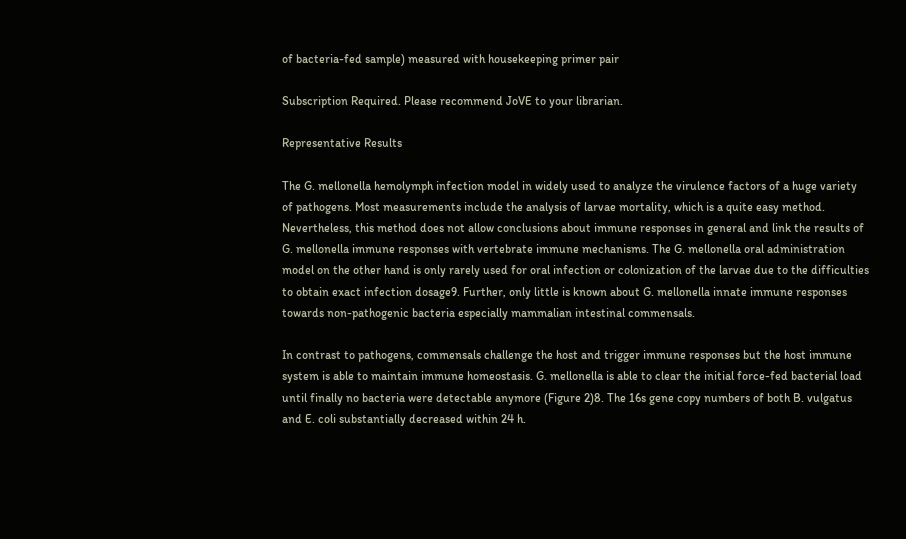of bacteria-fed sample) measured with housekeeping primer pair

Subscription Required. Please recommend JoVE to your librarian.

Representative Results

The G. mellonella hemolymph infection model in widely used to analyze the virulence factors of a huge variety of pathogens. Most measurements include the analysis of larvae mortality, which is a quite easy method. Nevertheless, this method does not allow conclusions about immune responses in general and link the results of G. mellonella immune responses with vertebrate immune mechanisms. The G. mellonella oral administration model on the other hand is only rarely used for oral infection or colonization of the larvae due to the difficulties to obtain exact infection dosage9. Further, only little is known about G. mellonella innate immune responses towards non-pathogenic bacteria especially mammalian intestinal commensals.

In contrast to pathogens, commensals challenge the host and trigger immune responses but the host immune system is able to maintain immune homeostasis. G. mellonella is able to clear the initial force-fed bacterial load until finally no bacteria were detectable anymore (Figure 2)8. The 16s gene copy numbers of both B. vulgatus and E. coli substantially decreased within 24 h.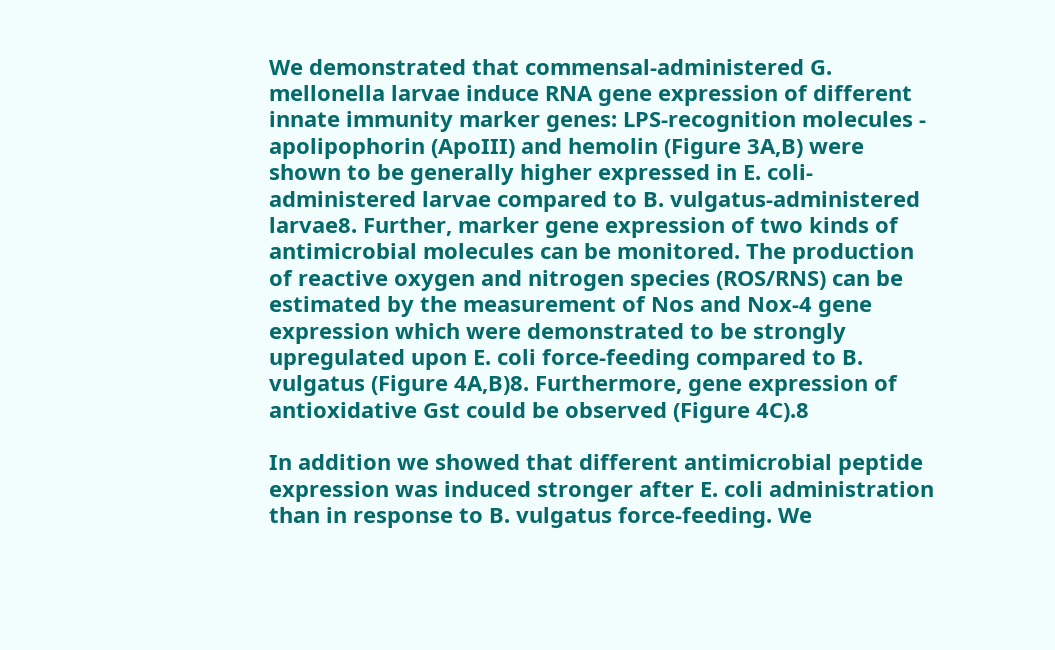We demonstrated that commensal-administered G. mellonella larvae induce RNA gene expression of different innate immunity marker genes: LPS-recognition molecules - apolipophorin (ApoIII) and hemolin (Figure 3A,B) were shown to be generally higher expressed in E. coli-administered larvae compared to B. vulgatus-administered larvae8. Further, marker gene expression of two kinds of antimicrobial molecules can be monitored. The production of reactive oxygen and nitrogen species (ROS/RNS) can be estimated by the measurement of Nos and Nox-4 gene expression which were demonstrated to be strongly upregulated upon E. coli force-feeding compared to B. vulgatus (Figure 4A,B)8. Furthermore, gene expression of antioxidative Gst could be observed (Figure 4C).8

In addition we showed that different antimicrobial peptide expression was induced stronger after E. coli administration than in response to B. vulgatus force-feeding. We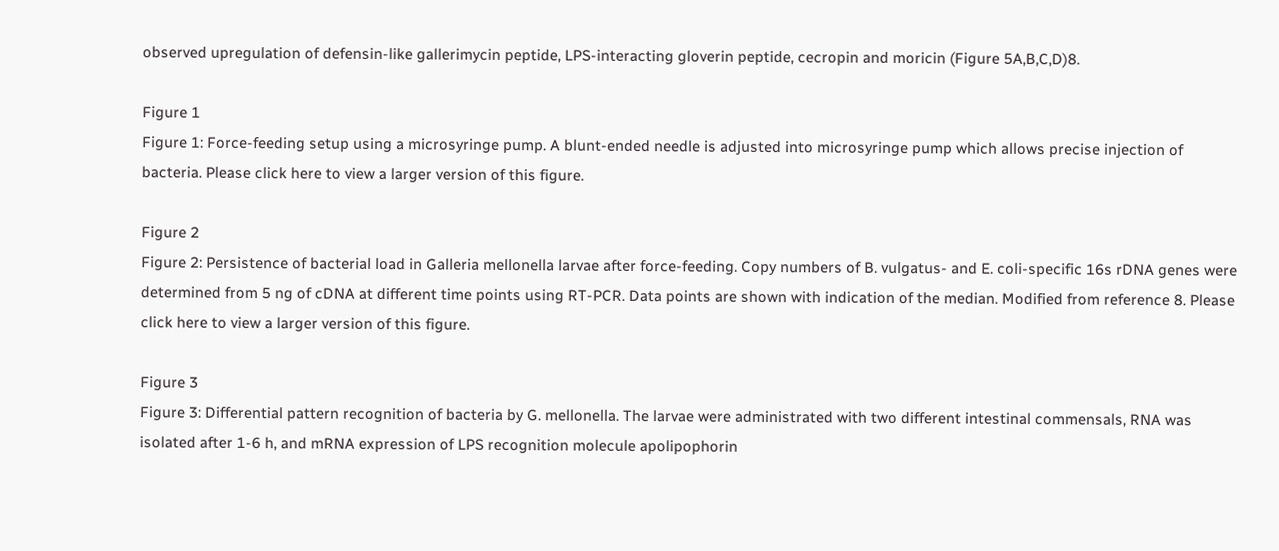observed upregulation of defensin-like gallerimycin peptide, LPS-interacting gloverin peptide, cecropin and moricin (Figure 5A,B,C,D)8.

Figure 1
Figure 1: Force-feeding setup using a microsyringe pump. A blunt-ended needle is adjusted into microsyringe pump which allows precise injection of bacteria. Please click here to view a larger version of this figure.

Figure 2
Figure 2: Persistence of bacterial load in Galleria mellonella larvae after force-feeding. Copy numbers of B. vulgatus- and E. coli-specific 16s rDNA genes were determined from 5 ng of cDNA at different time points using RT-PCR. Data points are shown with indication of the median. Modified from reference 8. Please click here to view a larger version of this figure.

Figure 3
Figure 3: Differential pattern recognition of bacteria by G. mellonella. The larvae were administrated with two different intestinal commensals, RNA was isolated after 1-6 h, and mRNA expression of LPS recognition molecule apolipophorin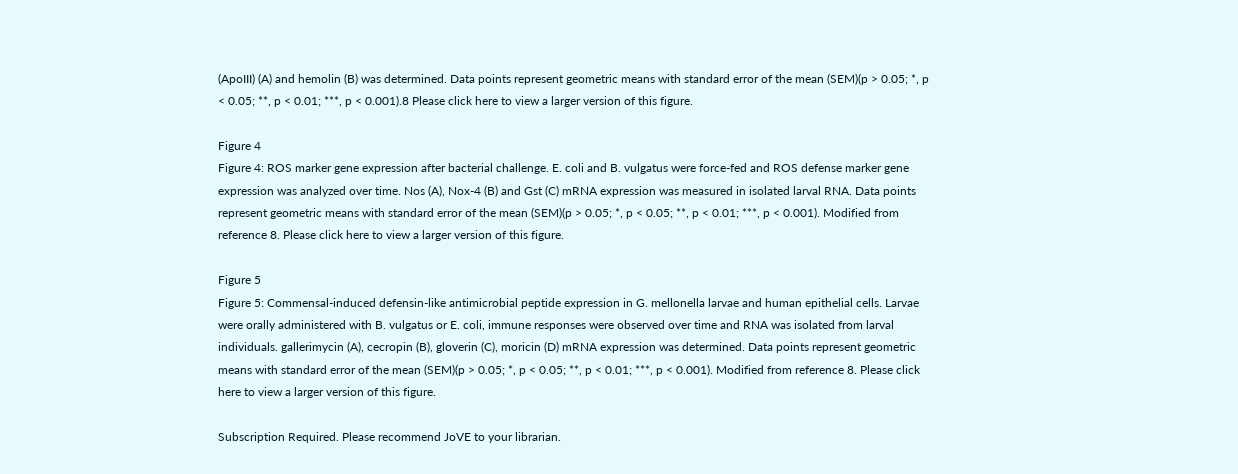(ApoIII) (A) and hemolin (B) was determined. Data points represent geometric means with standard error of the mean (SEM)(p > 0.05; *, p < 0.05; **, p < 0.01; ***, p < 0.001).8 Please click here to view a larger version of this figure.

Figure 4
Figure 4: ROS marker gene expression after bacterial challenge. E. coli and B. vulgatus were force-fed and ROS defense marker gene expression was analyzed over time. Nos (A), Nox-4 (B) and Gst (C) mRNA expression was measured in isolated larval RNA. Data points represent geometric means with standard error of the mean (SEM)(p > 0.05; *, p < 0.05; **, p < 0.01; ***, p < 0.001). Modified from reference 8. Please click here to view a larger version of this figure.

Figure 5
Figure 5: Commensal-induced defensin-like antimicrobial peptide expression in G. mellonella larvae and human epithelial cells. Larvae were orally administered with B. vulgatus or E. coli, immune responses were observed over time and RNA was isolated from larval individuals. gallerimycin (A), cecropin (B), gloverin (C), moricin (D) mRNA expression was determined. Data points represent geometric means with standard error of the mean (SEM)(p > 0.05; *, p < 0.05; **, p < 0.01; ***, p < 0.001). Modified from reference 8. Please click here to view a larger version of this figure.

Subscription Required. Please recommend JoVE to your librarian.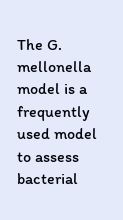The G. mellonella model is a frequently used model to assess bacterial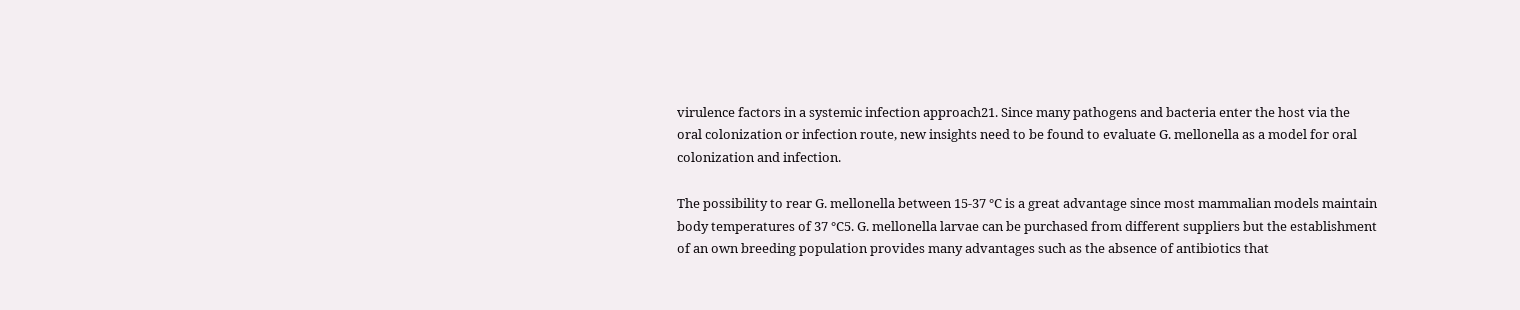virulence factors in a systemic infection approach21. Since many pathogens and bacteria enter the host via the oral colonization or infection route, new insights need to be found to evaluate G. mellonella as a model for oral colonization and infection.

The possibility to rear G. mellonella between 15-37 °C is a great advantage since most mammalian models maintain body temperatures of 37 °C5. G. mellonella larvae can be purchased from different suppliers but the establishment of an own breeding population provides many advantages such as the absence of antibiotics that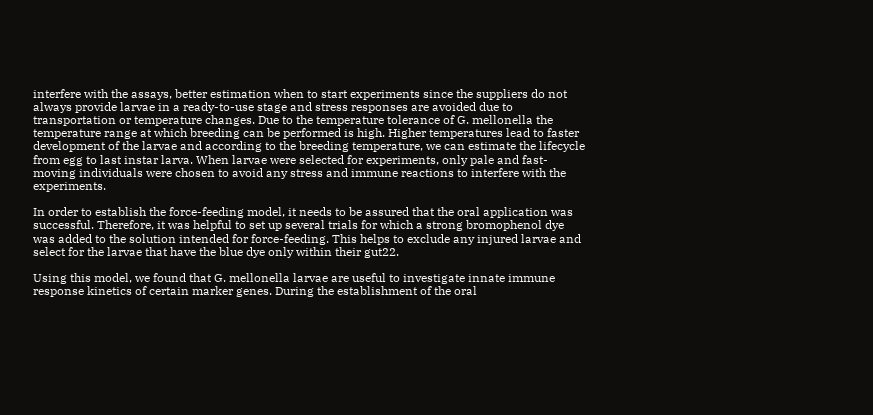interfere with the assays, better estimation when to start experiments since the suppliers do not always provide larvae in a ready-to-use stage and stress responses are avoided due to transportation or temperature changes. Due to the temperature tolerance of G. mellonella the temperature range at which breeding can be performed is high. Higher temperatures lead to faster development of the larvae and according to the breeding temperature, we can estimate the lifecycle from egg to last instar larva. When larvae were selected for experiments, only pale and fast-moving individuals were chosen to avoid any stress and immune reactions to interfere with the experiments.

In order to establish the force-feeding model, it needs to be assured that the oral application was successful. Therefore, it was helpful to set up several trials for which a strong bromophenol dye was added to the solution intended for force-feeding. This helps to exclude any injured larvae and select for the larvae that have the blue dye only within their gut22.

Using this model, we found that G. mellonella larvae are useful to investigate innate immune response kinetics of certain marker genes. During the establishment of the oral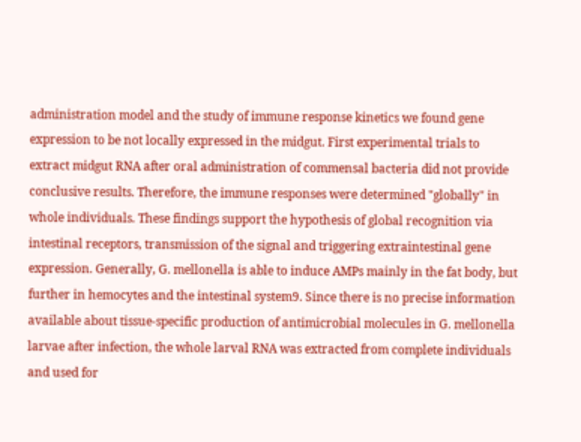administration model and the study of immune response kinetics we found gene expression to be not locally expressed in the midgut. First experimental trials to extract midgut RNA after oral administration of commensal bacteria did not provide conclusive results. Therefore, the immune responses were determined "globally" in whole individuals. These findings support the hypothesis of global recognition via intestinal receptors, transmission of the signal and triggering extraintestinal gene expression. Generally, G. mellonella is able to induce AMPs mainly in the fat body, but further in hemocytes and the intestinal system9. Since there is no precise information available about tissue-specific production of antimicrobial molecules in G. mellonella larvae after infection, the whole larval RNA was extracted from complete individuals and used for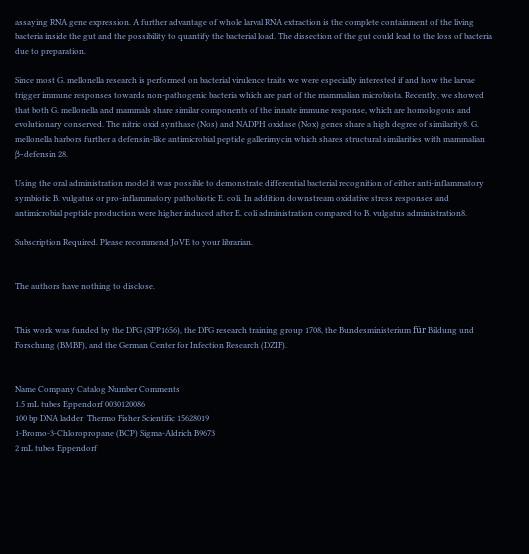assaying RNA gene expression. A further advantage of whole larval RNA extraction is the complete containment of the living bacteria inside the gut and the possibility to quantify the bacterial load. The dissection of the gut could lead to the loss of bacteria due to preparation.

Since most G. mellonella research is performed on bacterial virulence traits we were especially interested if and how the larvae trigger immune responses towards non-pathogenic bacteria which are part of the mammalian microbiota. Recently, we showed that both G. mellonella and mammals share similar components of the innate immune response, which are homologous and evolutionary conserved. The nitric oxid synthase (Nos) and NADPH oxidase (Nox) genes share a high degree of similarity8. G. mellonella harbors further a defensin-like antimicrobial peptide gallerimycin which shares structural similarities with mammalian β-defensin 28.

Using the oral administration model it was possible to demonstrate differential bacterial recognition of either anti-inflammatory symbiotic B. vulgatus or pro-inflammatory pathobiotic E. coli. In addition downstream oxidative stress responses and antimicrobial peptide production were higher induced after E. coli administration compared to B. vulgatus administration8.

Subscription Required. Please recommend JoVE to your librarian.


The authors have nothing to disclose.


This work was funded by the DFG (SPP1656), the DFG research training group 1708, the Bundesministerium für Bildung und Forschung (BMBF), and the German Center for Infection Research (DZIF).


Name Company Catalog Number Comments
1.5 mL tubes Eppendorf 0030120086
100 bp DNA ladder  Thermo Fisher Scientific 15628019
1-Bromo-3-Chloropropane (BCP) Sigma-Aldrich B9673
2 mL tubes Eppendorf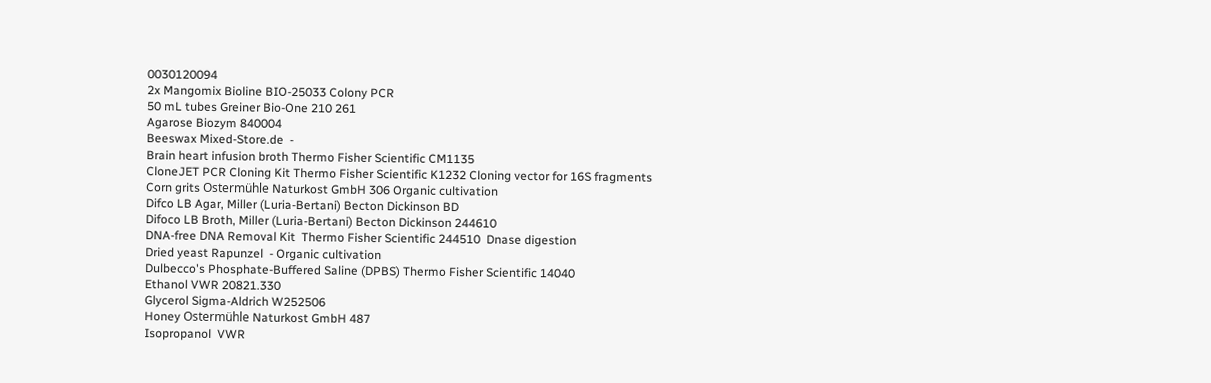0030120094
2x Mangomix Bioline BIO-25033 Colony PCR
50 mL tubes Greiner Bio-One 210 261
Agarose Biozym 840004
Beeswax Mixed-Store.de  -
Brain heart infusion broth Thermo Fisher Scientific CM1135
CloneJET PCR Cloning Kit Thermo Fisher Scientific K1232 Cloning vector for 16S fragments
Corn grits Ostermühle Naturkost GmbH 306 Organic cultivation
Difco LB Agar, Miller (Luria-Bertani) Becton Dickinson BD
Difoco LB Broth, Miller (Luria-Bertani) Becton Dickinson 244610
DNA-free DNA Removal Kit  Thermo Fisher Scientific 244510  Dnase digestion
Dried yeast Rapunzel  - Organic cultivation
Dulbecco's Phosphate-Buffered Saline (DPBS) Thermo Fisher Scientific 14040
Ethanol VWR 20821.330
Glycerol Sigma-Aldrich W252506
Honey Ostermühle Naturkost GmbH 487
Isopropanol  VWR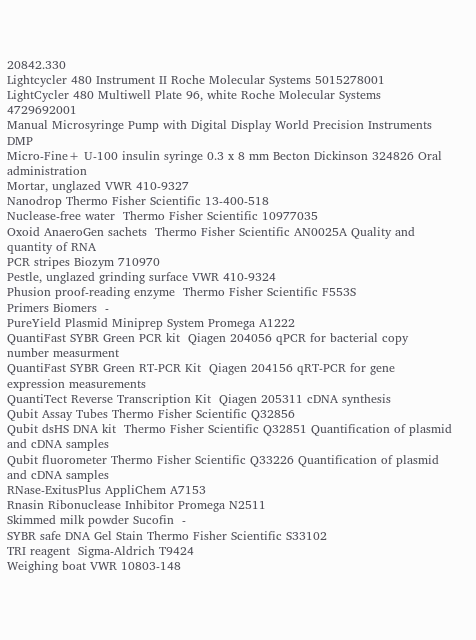20842.330
Lightcycler 480 Instrument II Roche Molecular Systems 5015278001
LightCycler 480 Multiwell Plate 96, white Roche Molecular Systems 4729692001
Manual Microsyringe Pump with Digital Display World Precision Instruments DMP
Micro-Fine+ U-100 insulin syringe 0.3 x 8 mm Becton Dickinson 324826 Oral administration
Mortar, unglazed VWR 410-9327
Nanodrop Thermo Fisher Scientific 13-400-518
Nuclease-free water  Thermo Fisher Scientific 10977035
Oxoid AnaeroGen sachets  Thermo Fisher Scientific AN0025A Quality and quantity of RNA
PCR stripes Biozym 710970
Pestle, unglazed grinding surface VWR 410-9324
Phusion proof-reading enzyme  Thermo Fisher Scientific F553S
Primers Biomers  -
PureYield Plasmid Miniprep System Promega A1222
QuantiFast SYBR Green PCR kit  Qiagen 204056 qPCR for bacterial copy number measurment
QuantiFast SYBR Green RT-PCR Kit  Qiagen 204156 qRT-PCR for gene expression measurements
QuantiTect Reverse Transcription Kit  Qiagen 205311 cDNA synthesis
Qubit Assay Tubes Thermo Fisher Scientific Q32856
Qubit dsHS DNA kit  Thermo Fisher Scientific Q32851 Quantification of plasmid and cDNA samples
Qubit fluorometer Thermo Fisher Scientific Q33226 Quantification of plasmid and cDNA samples
RNase-ExitusPlus AppliChem A7153
Rnasin Ribonuclease Inhibitor Promega N2511
Skimmed milk powder Sucofin  -
SYBR safe DNA Gel Stain Thermo Fisher Scientific S33102
TRI reagent  Sigma-Aldrich T9424
Weighing boat VWR 10803-148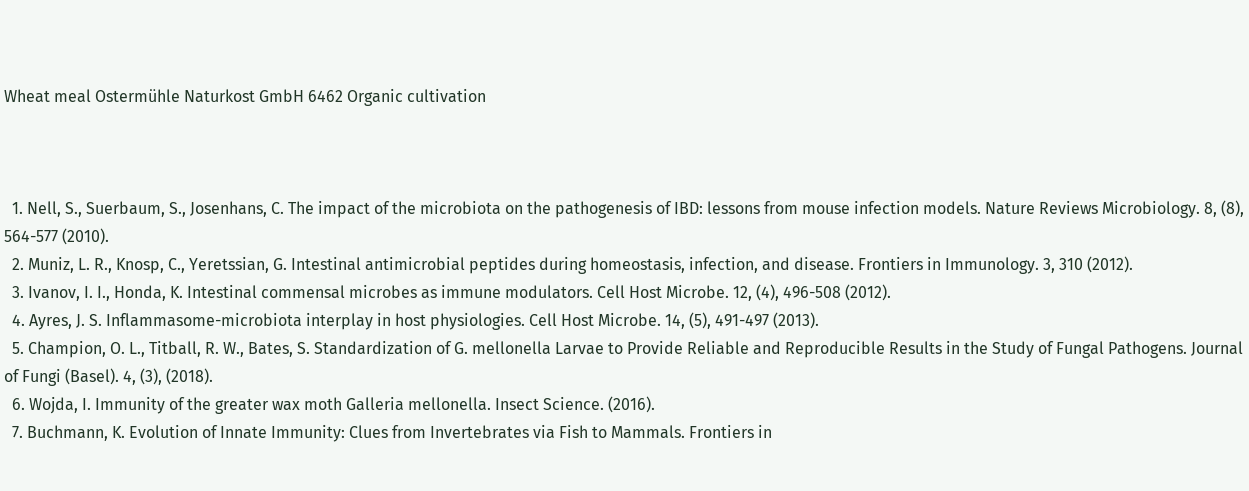Wheat meal Ostermühle Naturkost GmbH 6462 Organic cultivation



  1. Nell, S., Suerbaum, S., Josenhans, C. The impact of the microbiota on the pathogenesis of IBD: lessons from mouse infection models. Nature Reviews Microbiology. 8, (8), 564-577 (2010).
  2. Muniz, L. R., Knosp, C., Yeretssian, G. Intestinal antimicrobial peptides during homeostasis, infection, and disease. Frontiers in Immunology. 3, 310 (2012).
  3. Ivanov, I. I., Honda, K. Intestinal commensal microbes as immune modulators. Cell Host Microbe. 12, (4), 496-508 (2012).
  4. Ayres, J. S. Inflammasome-microbiota interplay in host physiologies. Cell Host Microbe. 14, (5), 491-497 (2013).
  5. Champion, O. L., Titball, R. W., Bates, S. Standardization of G. mellonella Larvae to Provide Reliable and Reproducible Results in the Study of Fungal Pathogens. Journal of Fungi (Basel). 4, (3), (2018).
  6. Wojda, I. Immunity of the greater wax moth Galleria mellonella. Insect Science. (2016).
  7. Buchmann, K. Evolution of Innate Immunity: Clues from Invertebrates via Fish to Mammals. Frontiers in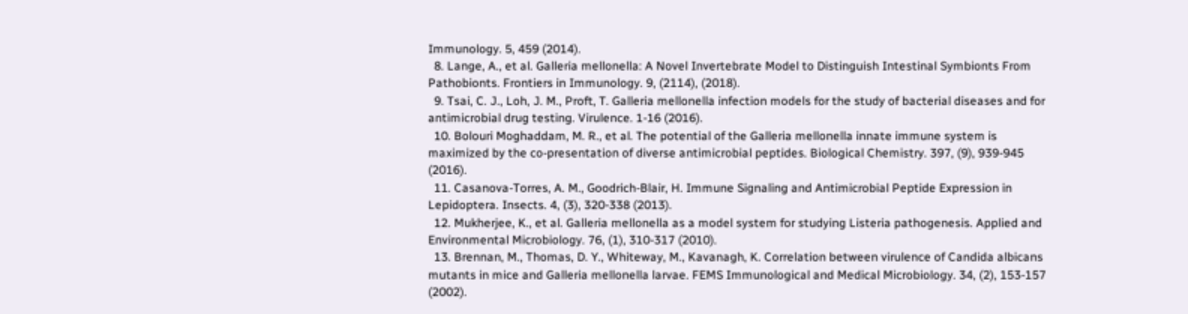Immunology. 5, 459 (2014).
  8. Lange, A., et al. Galleria mellonella: A Novel Invertebrate Model to Distinguish Intestinal Symbionts From Pathobionts. Frontiers in Immunology. 9, (2114), (2018).
  9. Tsai, C. J., Loh, J. M., Proft, T. Galleria mellonella infection models for the study of bacterial diseases and for antimicrobial drug testing. Virulence. 1-16 (2016).
  10. Bolouri Moghaddam, M. R., et al. The potential of the Galleria mellonella innate immune system is maximized by the co-presentation of diverse antimicrobial peptides. Biological Chemistry. 397, (9), 939-945 (2016).
  11. Casanova-Torres, A. M., Goodrich-Blair, H. Immune Signaling and Antimicrobial Peptide Expression in Lepidoptera. Insects. 4, (3), 320-338 (2013).
  12. Mukherjee, K., et al. Galleria mellonella as a model system for studying Listeria pathogenesis. Applied and Environmental Microbiology. 76, (1), 310-317 (2010).
  13. Brennan, M., Thomas, D. Y., Whiteway, M., Kavanagh, K. Correlation between virulence of Candida albicans mutants in mice and Galleria mellonella larvae. FEMS Immunological and Medical Microbiology. 34, (2), 153-157 (2002).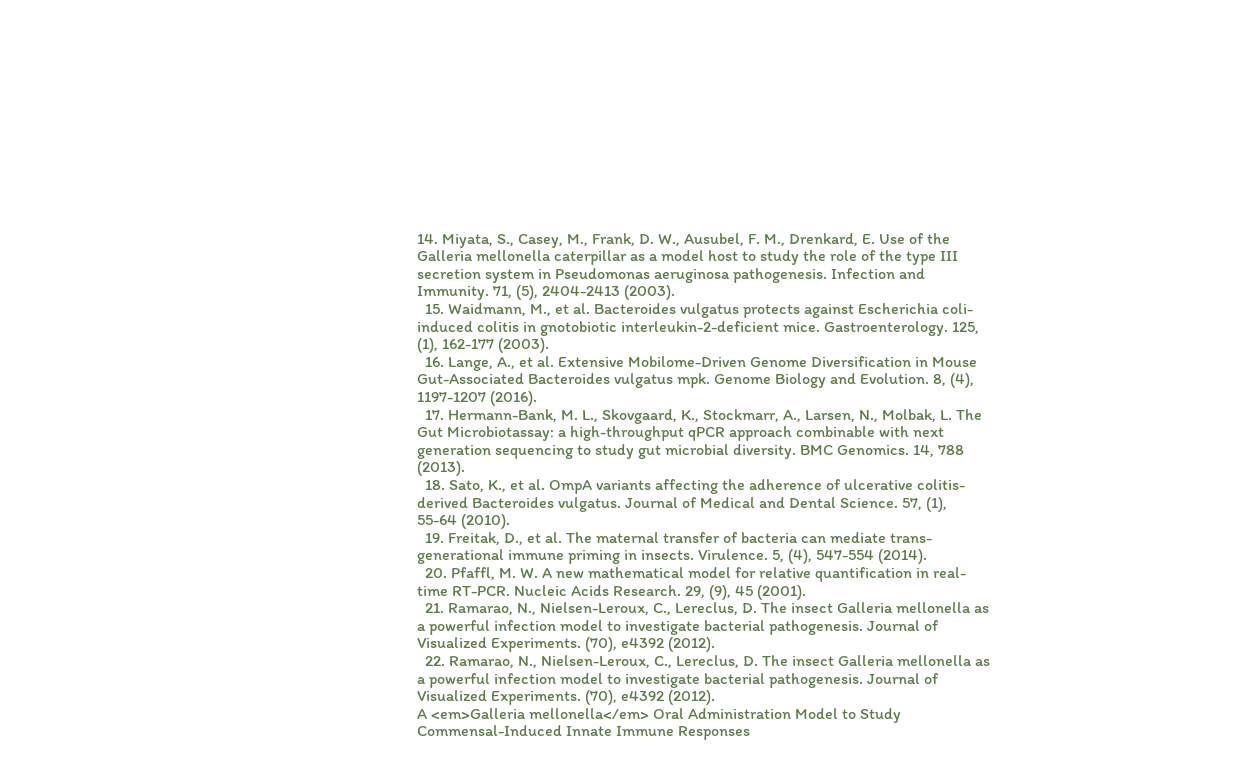14. Miyata, S., Casey, M., Frank, D. W., Ausubel, F. M., Drenkard, E. Use of the Galleria mellonella caterpillar as a model host to study the role of the type III secretion system in Pseudomonas aeruginosa pathogenesis. Infection and Immunity. 71, (5), 2404-2413 (2003).
  15. Waidmann, M., et al. Bacteroides vulgatus protects against Escherichia coli-induced colitis in gnotobiotic interleukin-2-deficient mice. Gastroenterology. 125, (1), 162-177 (2003).
  16. Lange, A., et al. Extensive Mobilome-Driven Genome Diversification in Mouse Gut-Associated Bacteroides vulgatus mpk. Genome Biology and Evolution. 8, (4), 1197-1207 (2016).
  17. Hermann-Bank, M. L., Skovgaard, K., Stockmarr, A., Larsen, N., Molbak, L. The Gut Microbiotassay: a high-throughput qPCR approach combinable with next generation sequencing to study gut microbial diversity. BMC Genomics. 14, 788 (2013).
  18. Sato, K., et al. OmpA variants affecting the adherence of ulcerative colitis-derived Bacteroides vulgatus. Journal of Medical and Dental Science. 57, (1), 55-64 (2010).
  19. Freitak, D., et al. The maternal transfer of bacteria can mediate trans-generational immune priming in insects. Virulence. 5, (4), 547-554 (2014).
  20. Pfaffl, M. W. A new mathematical model for relative quantification in real-time RT-PCR. Nucleic Acids Research. 29, (9), 45 (2001).
  21. Ramarao, N., Nielsen-Leroux, C., Lereclus, D. The insect Galleria mellonella as a powerful infection model to investigate bacterial pathogenesis. Journal of Visualized Experiments. (70), e4392 (2012).
  22. Ramarao, N., Nielsen-Leroux, C., Lereclus, D. The insect Galleria mellonella as a powerful infection model to investigate bacterial pathogenesis. Journal of Visualized Experiments. (70), e4392 (2012).
A <em>Galleria mellonella</em> Oral Administration Model to Study Commensal-Induced Innate Immune Responses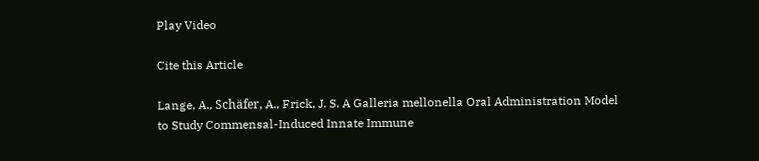Play Video

Cite this Article

Lange, A., Schäfer, A., Frick, J. S. A Galleria mellonella Oral Administration Model to Study Commensal-Induced Innate Immune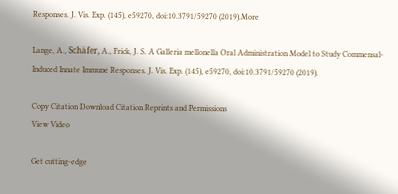Responses. J. Vis. Exp. (145), e59270, doi:10.3791/59270 (2019).More

Lange, A., Schäfer, A., Frick, J. S. A Galleria mellonella Oral Administration Model to Study Commensal-Induced Innate Immune Responses. J. Vis. Exp. (145), e59270, doi:10.3791/59270 (2019).

Copy Citation Download Citation Reprints and Permissions
View Video

Get cutting-edge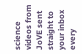science videos from JoVE sent straight to your inbox every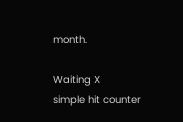month.

Waiting X
simple hit counter